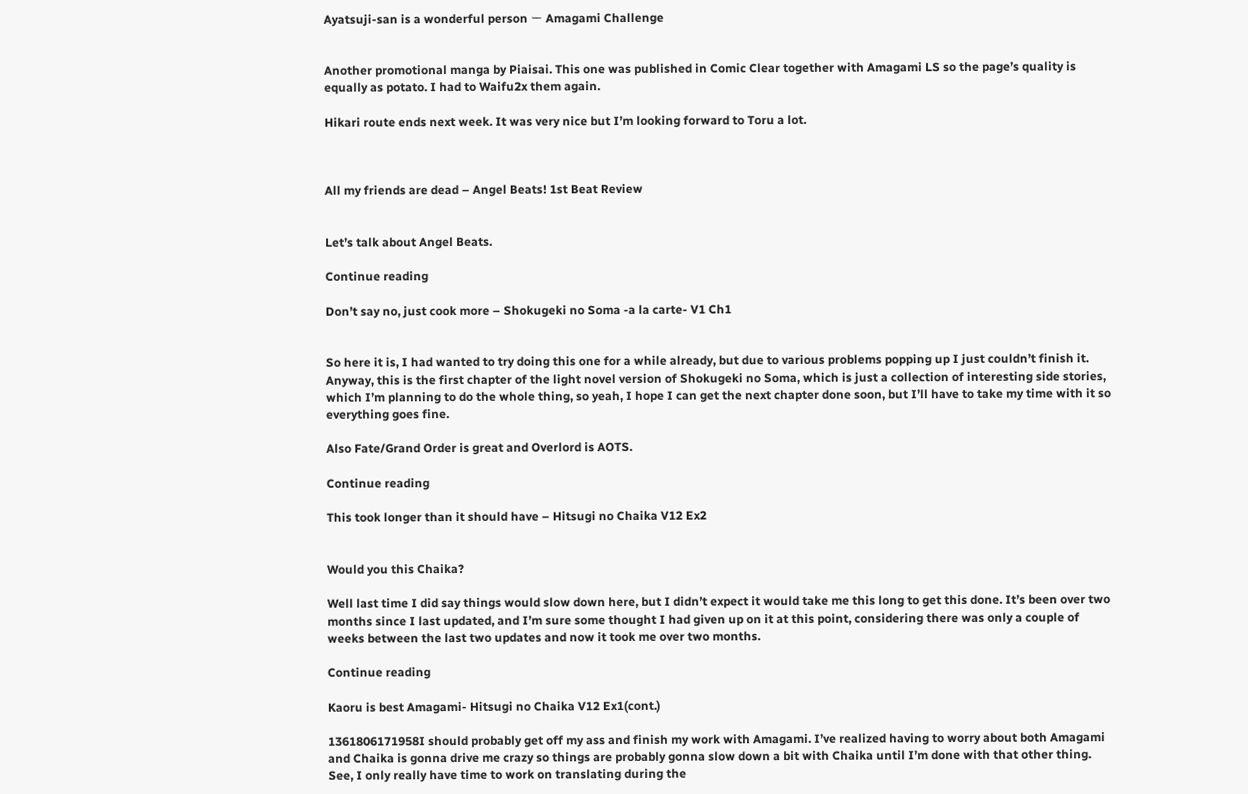Ayatsuji-san is a wonderful person ー Amagami Challenge


Another promotional manga by Piaisai. This one was published in Comic Clear together with Amagami LS so the page’s quality is equally as potato. I had to Waifu2x them again.

Hikari route ends next week. It was very nice but I’m looking forward to Toru a lot.



All my friends are dead – Angel Beats! 1st Beat Review


Let’s talk about Angel Beats.

Continue reading

Don’t say no, just cook more – Shokugeki no Soma -a la carte- V1 Ch1


So here it is, I had wanted to try doing this one for a while already, but due to various problems popping up I just couldn’t finish it. Anyway, this is the first chapter of the light novel version of Shokugeki no Soma, which is just a collection of interesting side stories, which I’m planning to do the whole thing, so yeah, I hope I can get the next chapter done soon, but I’ll have to take my time with it so everything goes fine.

Also Fate/Grand Order is great and Overlord is AOTS.

Continue reading

This took longer than it should have – Hitsugi no Chaika V12 Ex2


Would you this Chaika?

Well last time I did say things would slow down here, but I didn’t expect it would take me this long to get this done. It’s been over two months since I last updated, and I’m sure some thought I had given up on it at this point, considering there was only a couple of weeks between the last two updates and now it took me over two months.

Continue reading

Kaoru is best Amagami- Hitsugi no Chaika V12 Ex1(cont.)

1361806171958I should probably get off my ass and finish my work with Amagami. I’ve realized having to worry about both Amagami and Chaika is gonna drive me crazy so things are probably gonna slow down a bit with Chaika until I’m done with that other thing. See, I only really have time to work on translating during the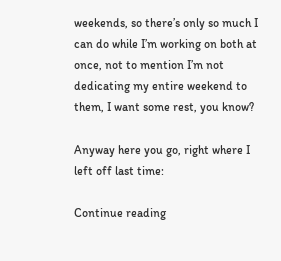weekends, so there’s only so much I can do while I’m working on both at once, not to mention I’m not dedicating my entire weekend to them, I want some rest, you know?

Anyway here you go, right where I left off last time:

Continue reading